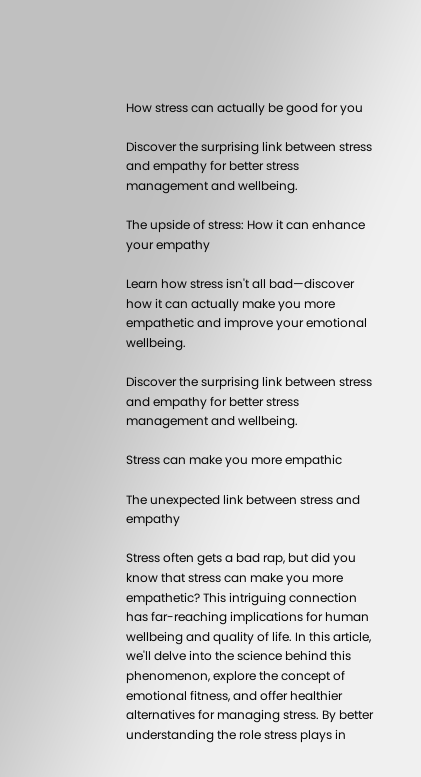How stress can actually be good for you

Discover the surprising link between stress and empathy for better stress management and wellbeing.

The upside of stress: How it can enhance your empathy

Learn how stress isn't all bad—discover how it can actually make you more empathetic and improve your emotional wellbeing.

Discover the surprising link between stress and empathy for better stress management and wellbeing.

Stress can make you more empathic

The unexpected link between stress and empathy

Stress often gets a bad rap, but did you know that stress can make you more empathetic? This intriguing connection has far-reaching implications for human wellbeing and quality of life. In this article, we'll delve into the science behind this phenomenon, explore the concept of emotional fitness, and offer healthier alternatives for managing stress. By better understanding the role stress plays in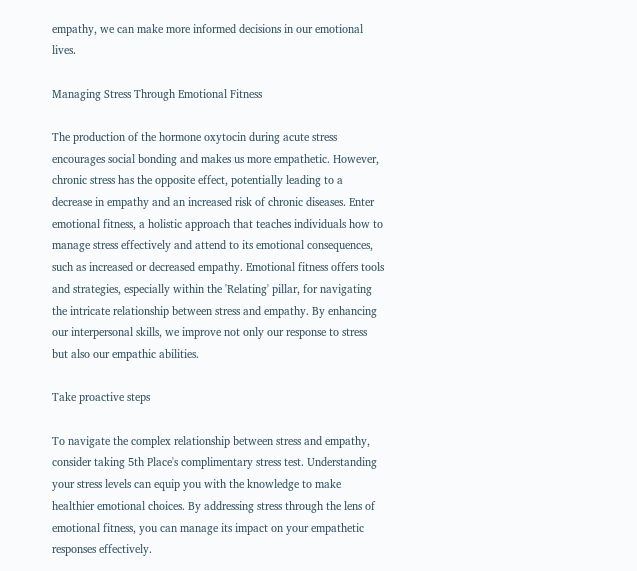empathy, we can make more informed decisions in our emotional lives.

Managing Stress Through Emotional Fitness

The production of the hormone oxytocin during acute stress encourages social bonding and makes us more empathetic. However, chronic stress has the opposite effect, potentially leading to a decrease in empathy and an increased risk of chronic diseases. Enter emotional fitness, a holistic approach that teaches individuals how to manage stress effectively and attend to its emotional consequences, such as increased or decreased empathy. Emotional fitness offers tools and strategies, especially within the 'Relating' pillar, for navigating the intricate relationship between stress and empathy. By enhancing our interpersonal skills, we improve not only our response to stress but also our empathic abilities.

Take proactive steps

To navigate the complex relationship between stress and empathy, consider taking 5th Place's complimentary stress test. Understanding your stress levels can equip you with the knowledge to make healthier emotional choices. By addressing stress through the lens of emotional fitness, you can manage its impact on your empathetic responses effectively.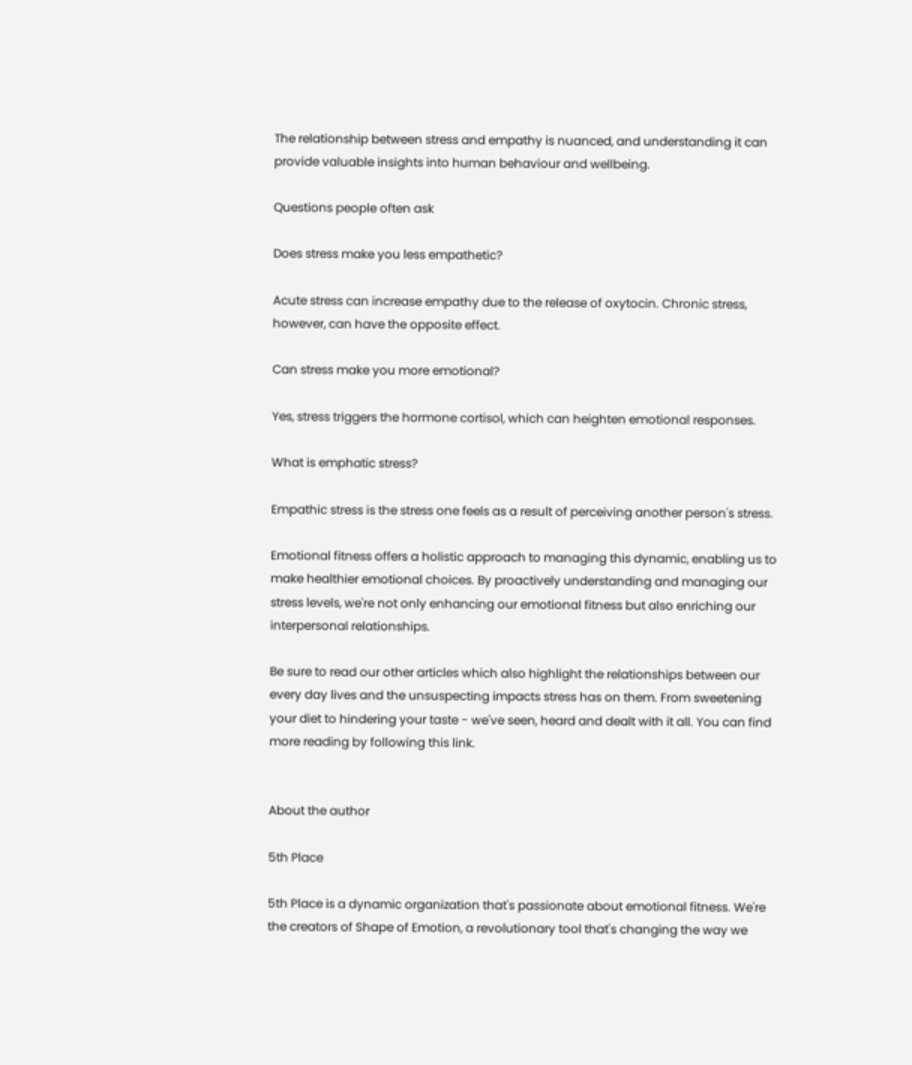The relationship between stress and empathy is nuanced, and understanding it can provide valuable insights into human behaviour and wellbeing.

Questions people often ask

Does stress make you less empathetic?

Acute stress can increase empathy due to the release of oxytocin. Chronic stress, however, can have the opposite effect.

Can stress make you more emotional?

Yes, stress triggers the hormone cortisol, which can heighten emotional responses.

What is emphatic stress?

Empathic stress is the stress one feels as a result of perceiving another person's stress.

Emotional fitness offers a holistic approach to managing this dynamic, enabling us to make healthier emotional choices. By proactively understanding and managing our stress levels, we're not only enhancing our emotional fitness but also enriching our interpersonal relationships.

Be sure to read our other articles which also highlight the relationships between our every day lives and the unsuspecting impacts stress has on them. From sweetening your diet to hindering your taste - we've seen, heard and dealt with it all. You can find more reading by following this link.


About the author

5th Place

5th Place is a dynamic organization that's passionate about emotional fitness. We're the creators of Shape of Emotion, a revolutionary tool that's changing the way we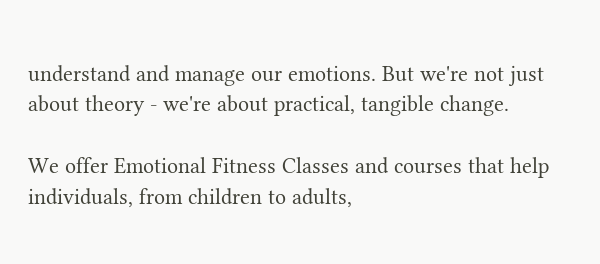understand and manage our emotions. But we're not just about theory - we're about practical, tangible change.

We offer Emotional Fitness Classes and courses that help individuals, from children to adults,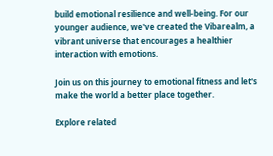build emotional resilience and well-being. For our younger audience, we've created the Vibarealm, a vibrant universe that encourages a healthier interaction with emotions.

Join us on this journey to emotional fitness and let's make the world a better place together.

Explore related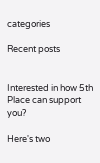categories

Recent posts


Interested in how 5th Place can support you?

Here's two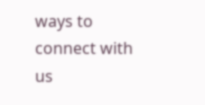ways to connect with us